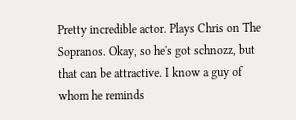Pretty incredible actor. Plays Chris on The Sopranos. Okay, so he's got schnozz, but that can be attractive. I know a guy of whom he reminds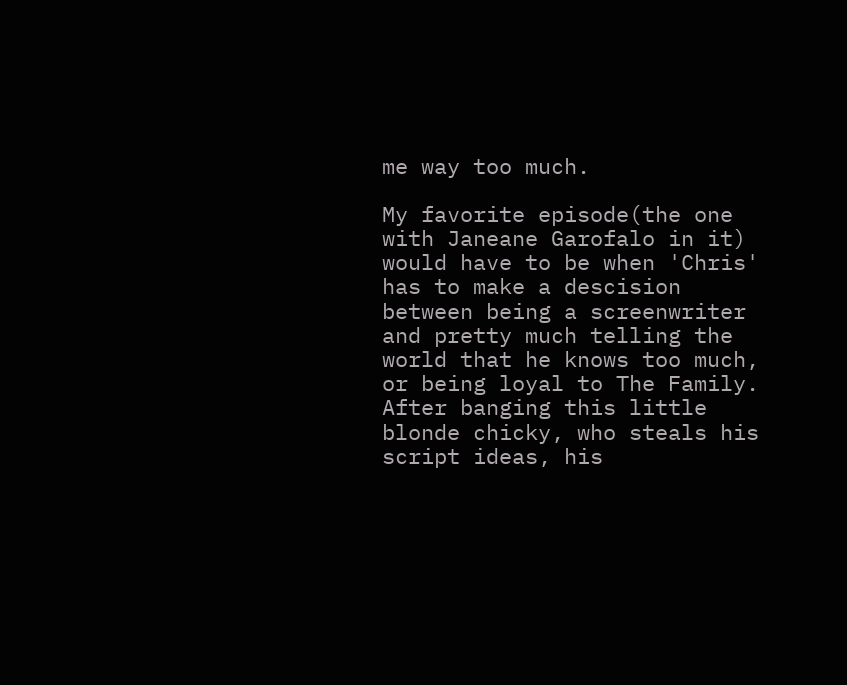me way too much.

My favorite episode(the one with Janeane Garofalo in it) would have to be when 'Chris' has to make a descision between being a screenwriter and pretty much telling the world that he knows too much, or being loyal to The Family. After banging this little blonde chicky, who steals his script ideas, his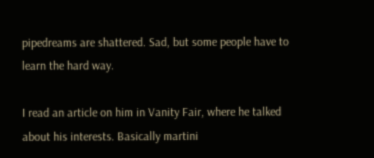pipedreams are shattered. Sad, but some people have to learn the hard way.

I read an article on him in Vanity Fair, where he talked about his interests. Basically martini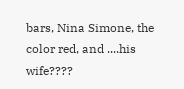bars, Nina Simone, the color red, and ....his wife????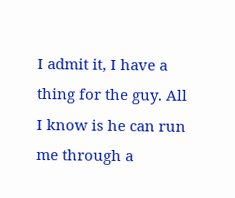I admit it, I have a thing for the guy. All I know is he can run me through a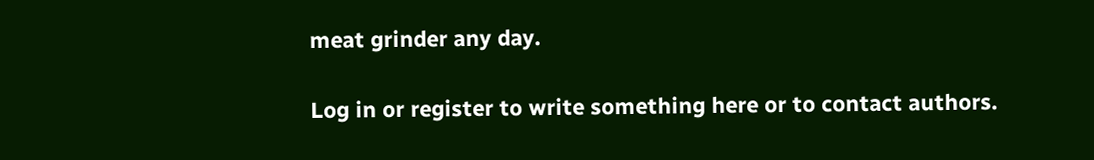meat grinder any day.

Log in or register to write something here or to contact authors.